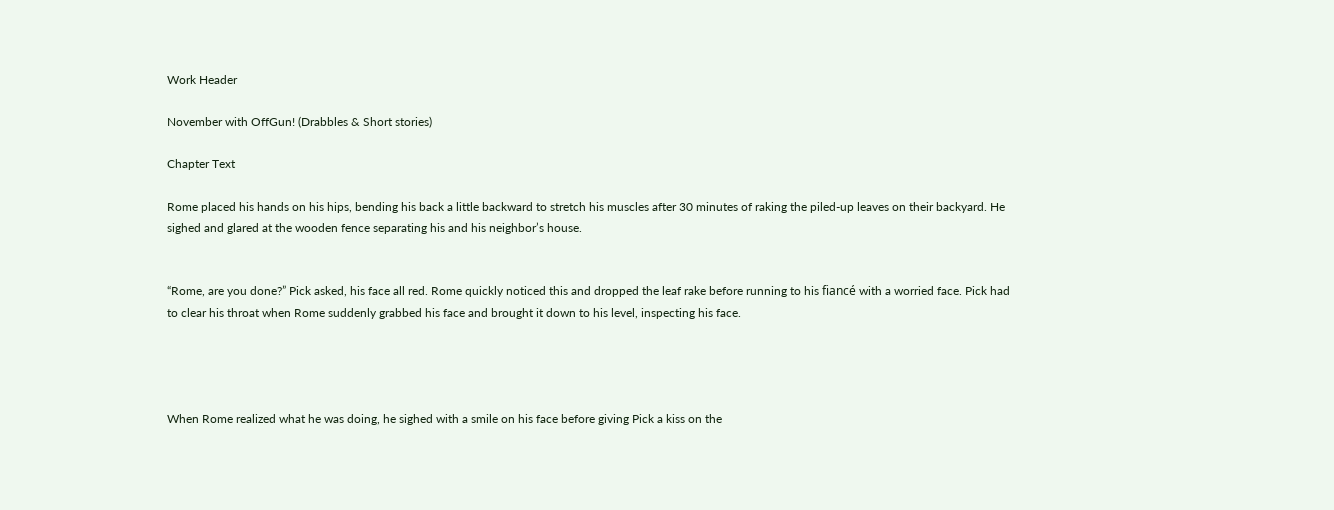Work Header

November with OffGun! (Drabbles & Short stories)

Chapter Text

Rome placed his hands on his hips, bending his back a little backward to stretch his muscles after 30 minutes of raking the piled-up leaves on their backyard. He sighed and glared at the wooden fence separating his and his neighbor’s house.


“Rome, are you done?” Pick asked, his face all red. Rome quickly noticed this and dropped the leaf rake before running to his fiancé with a worried face. Pick had to clear his throat when Rome suddenly grabbed his face and brought it down to his level, inspecting his face.




When Rome realized what he was doing, he sighed with a smile on his face before giving Pick a kiss on the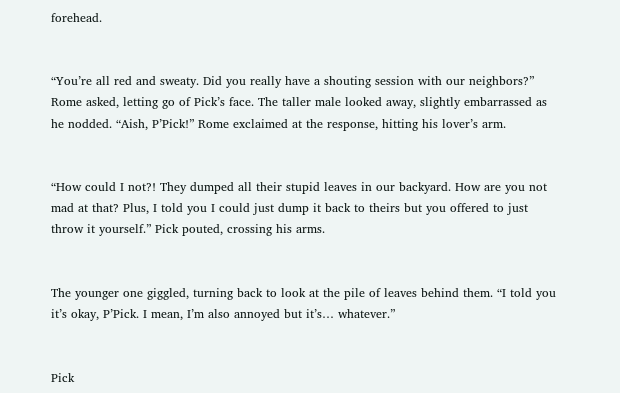forehead.


“You’re all red and sweaty. Did you really have a shouting session with our neighbors?” Rome asked, letting go of Pick’s face. The taller male looked away, slightly embarrassed as he nodded. “Aish, P’Pick!” Rome exclaimed at the response, hitting his lover’s arm.


“How could I not?! They dumped all their stupid leaves in our backyard. How are you not mad at that? Plus, I told you I could just dump it back to theirs but you offered to just throw it yourself.” Pick pouted, crossing his arms.


The younger one giggled, turning back to look at the pile of leaves behind them. “I told you it’s okay, P’Pick. I mean, I’m also annoyed but it’s… whatever.”


Pick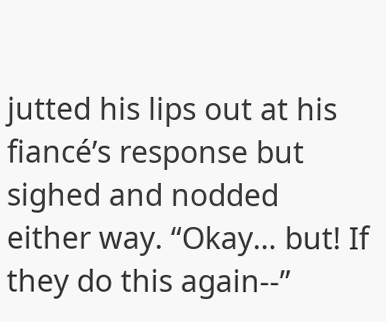jutted his lips out at his fiancé’s response but sighed and nodded either way. “Okay… but! If they do this again--”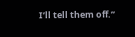I’ll tell them off.”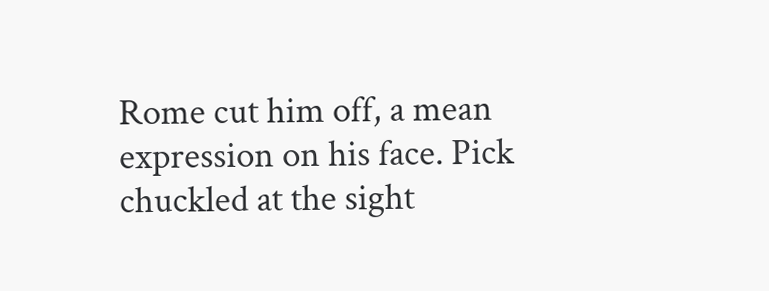Rome cut him off, a mean expression on his face. Pick chuckled at the sight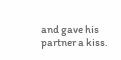and gave his partner a kiss.